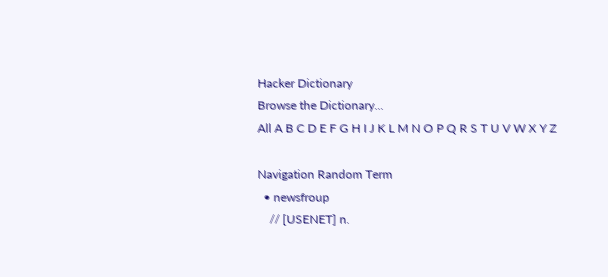Hacker Dictionary
Browse the Dictionary...
All A B C D E F G H I J K L M N O P Q R S T U V W X Y Z

Navigation Random Term
  • newsfroup
    // [USENET] n.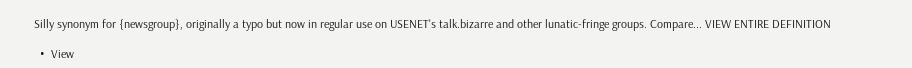Silly synonym for {newsgroup}, originally a typo but now in regular use on USENET's talk.bizarre and other lunatic-fringe groups. Compare... VIEW ENTIRE DEFINITION

  •  View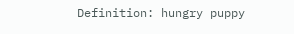Definition: hungry puppy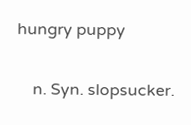hungry puppy

    n. Syn. slopsucker.